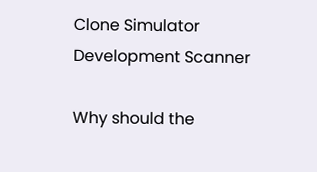Clone Simulator Development Scanner

Why should the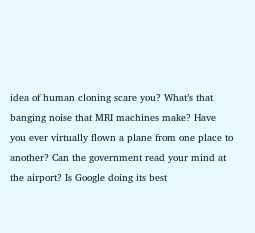idea of human cloning scare you? What’s that banging noise that MRI machines make? Have you ever virtually flown a plane from one place to another? Can the government read your mind at the airport? Is Google doing its best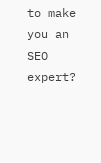to make you an SEO expert?